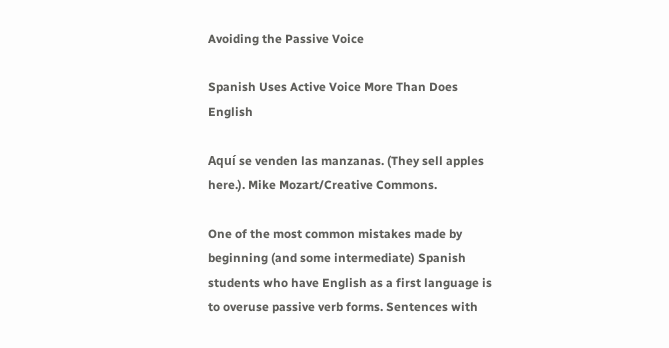Avoiding the Passive Voice

Spanish Uses Active Voice More Than Does English

Aquí se venden las manzanas. (They sell apples here.). Mike Mozart/Creative Commons.

One of the most common mistakes made by beginning (and some intermediate) Spanish students who have English as a first language is to overuse passive verb forms. Sentences with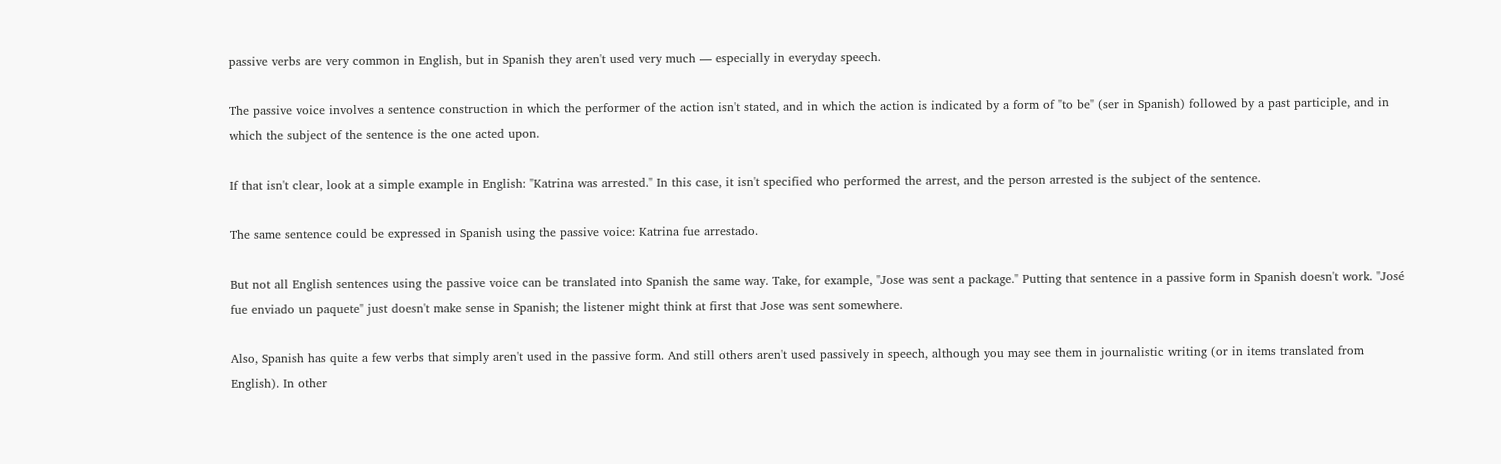passive verbs are very common in English, but in Spanish they aren't used very much — especially in everyday speech.

The passive voice involves a sentence construction in which the performer of the action isn't stated, and in which the action is indicated by a form of "to be" (ser in Spanish) followed by a past participle, and in which the subject of the sentence is the one acted upon.

If that isn't clear, look at a simple example in English: "Katrina was arrested." In this case, it isn't specified who performed the arrest, and the person arrested is the subject of the sentence.

The same sentence could be expressed in Spanish using the passive voice: Katrina fue arrestado.

But not all English sentences using the passive voice can be translated into Spanish the same way. Take, for example, "Jose was sent a package." Putting that sentence in a passive form in Spanish doesn't work. "José fue enviado un paquete" just doesn't make sense in Spanish; the listener might think at first that Jose was sent somewhere.

Also, Spanish has quite a few verbs that simply aren't used in the passive form. And still others aren't used passively in speech, although you may see them in journalistic writing (or in items translated from English). In other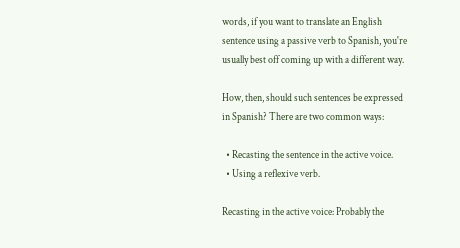words, if you want to translate an English sentence using a passive verb to Spanish, you're usually best off coming up with a different way.

How, then, should such sentences be expressed in Spanish? There are two common ways:

  • Recasting the sentence in the active voice.
  • Using a reflexive verb.

Recasting in the active voice: Probably the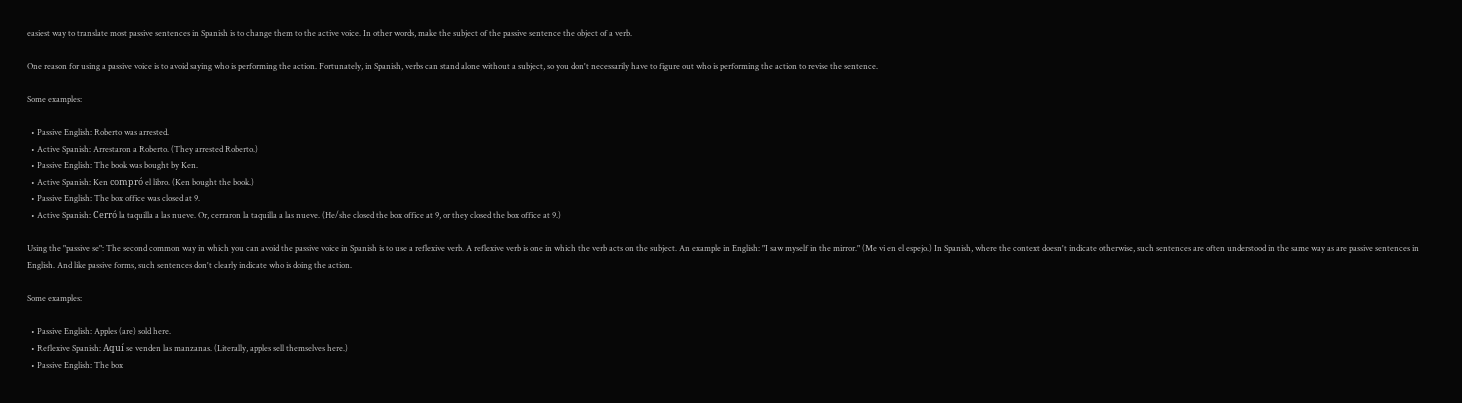easiest way to translate most passive sentences in Spanish is to change them to the active voice. In other words, make the subject of the passive sentence the object of a verb.

One reason for using a passive voice is to avoid saying who is performing the action. Fortunately, in Spanish, verbs can stand alone without a subject, so you don't necessarily have to figure out who is performing the action to revise the sentence.

Some examples:

  • Passive English: Roberto was arrested.
  • Active Spanish: Arrestaron a Roberto. (They arrested Roberto.)
  • Passive English: The book was bought by Ken.
  • Active Spanish: Ken compró el libro. (Ken bought the book.)
  • Passive English: The box office was closed at 9.
  • Active Spanish: Cerró la taquilla a las nueve. Or, cerraron la taquilla a las nueve. (He/she closed the box office at 9, or they closed the box office at 9.)

Using the "passive se": The second common way in which you can avoid the passive voice in Spanish is to use a reflexive verb. A reflexive verb is one in which the verb acts on the subject. An example in English: "I saw myself in the mirror." (Me vi en el espejo.) In Spanish, where the context doesn't indicate otherwise, such sentences are often understood in the same way as are passive sentences in English. And like passive forms, such sentences don't clearly indicate who is doing the action.

Some examples:

  • Passive English: Apples (are) sold here.
  • Reflexive Spanish: Aquí se venden las manzanas. (Literally, apples sell themselves here.)
  • Passive English: The box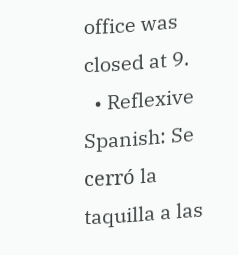office was closed at 9.
  • Reflexive Spanish: Se cerró la taquilla a las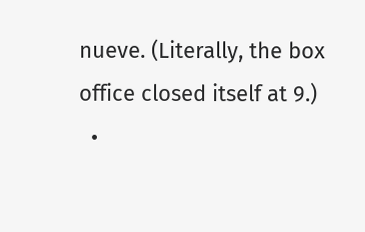nueve. (Literally, the box office closed itself at 9.)
  •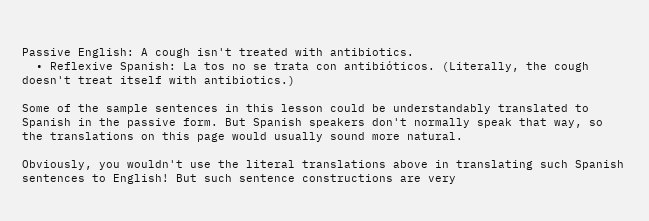Passive English: A cough isn't treated with antibiotics.
  • Reflexive Spanish: La tos no se trata con antibióticos. (Literally, the cough doesn't treat itself with antibiotics.)

Some of the sample sentences in this lesson could be understandably translated to Spanish in the passive form. But Spanish speakers don't normally speak that way, so the translations on this page would usually sound more natural.

Obviously, you wouldn't use the literal translations above in translating such Spanish sentences to English! But such sentence constructions are very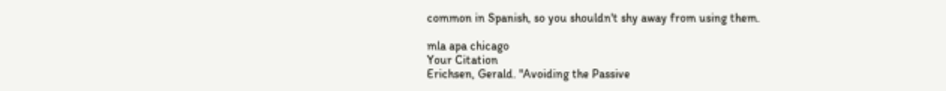common in Spanish, so you shouldn't shy away from using them.

mla apa chicago
Your Citation
Erichsen, Gerald. "Avoiding the Passive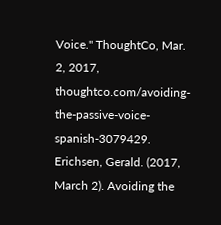Voice." ThoughtCo, Mar. 2, 2017, thoughtco.com/avoiding-the-passive-voice-spanish-3079429. Erichsen, Gerald. (2017, March 2). Avoiding the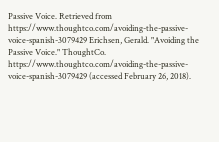Passive Voice. Retrieved from https://www.thoughtco.com/avoiding-the-passive-voice-spanish-3079429 Erichsen, Gerald. "Avoiding the Passive Voice." ThoughtCo. https://www.thoughtco.com/avoiding-the-passive-voice-spanish-3079429 (accessed February 26, 2018).